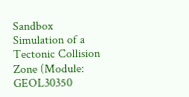Sandbox Simulation of a Tectonic Collision Zone (Module: GEOL30350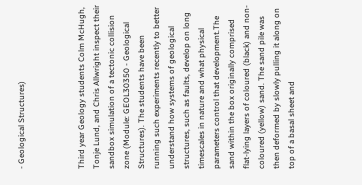- Geological Structures)



Third year Geology students Colm McHugh, Tonje Lund, and Chris Allwright inspect their sandbox simulation of a tectonic collision zone (Module: GEOL30350 - Geological Structures). The students have been running such experiments recently to better understand how systems of geological structures, such as faults, develop on long timescales in nature and what physical parameters control that development.The sand within the box originally comprised flat-lying layers of coloured (black) and non-coloured (yellow) sand. The sand pile was then deformed by slowly pulling it along on top of a basal sheet and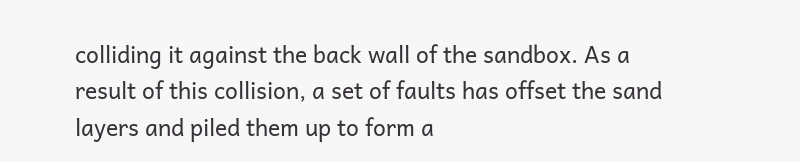colliding it against the back wall of the sandbox. As a result of this collision, a set of faults has offset the sand layers and piled them up to form a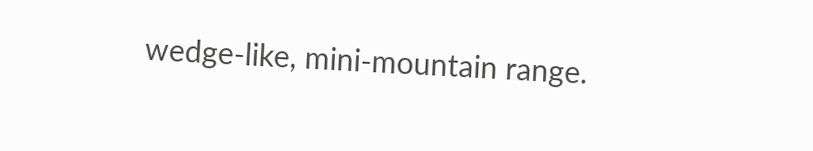wedge-like, mini-mountain range.